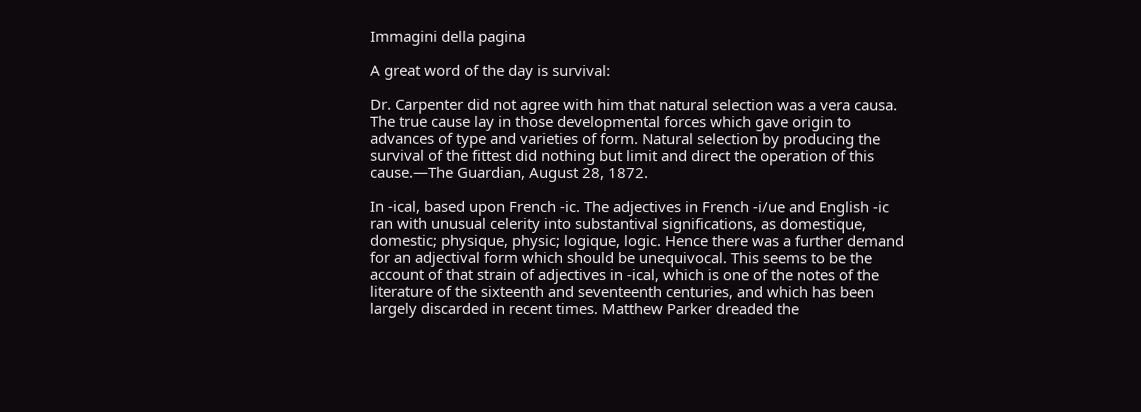Immagini della pagina

A great word of the day is survival:

Dr. Carpenter did not agree with him that natural selection was a vera causa. The true cause lay in those developmental forces which gave origin to advances of type and varieties of form. Natural selection by producing the survival of the fittest did nothing but limit and direct the operation of this cause.—The Guardian, August 28, 1872.

In -ical, based upon French -ic. The adjectives in French -i/ue and English -ic ran with unusual celerity into substantival significations, as domestique, domestic; physique, physic; logique, logic. Hence there was a further demand for an adjectival form which should be unequivocal. This seems to be the account of that strain of adjectives in -ical, which is one of the notes of the literature of the sixteenth and seventeenth centuries, and which has been largely discarded in recent times. Matthew Parker dreaded the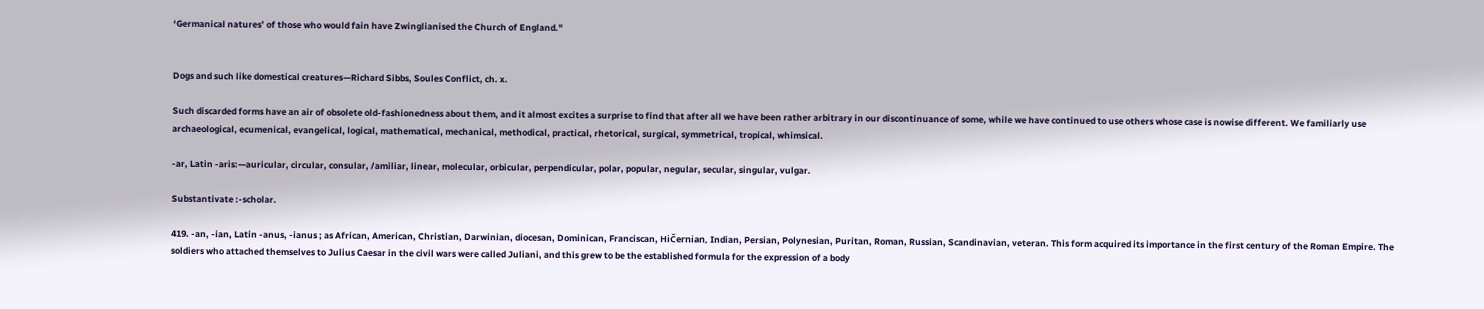‘Germanical natures’ of those who would fain have Zwinglianised the Church of England."


Dogs and such like domestical creatures—Richard Sibbs, Soules Conflict, ch. x.

Such discarded forms have an air of obsolete old-fashionedness about them, and it almost excites a surprise to find that after all we have been rather arbitrary in our discontinuance of some, while we have continued to use others whose case is nowise different. We familiarly use archaeological, ecumenical, evangelical, logical, mathematical, mechanical, methodical, practical, rhetorical, surgical, symmetrical, tropical, whimsical.

-ar, Latin -aris:—auricular, circular, consular, /amiliar, linear, molecular, orbicular, perpendicular, polar, popular, negular, secular, singular, vulgar.

Substantivate :-scholar.

419. -an, -ian, Latin -anus, -ianus ; as African, American, Christian, Darwinian, diocesan, Dominican, Franciscan, HiČernian, Indian, Persian, Polynesian, Puritan, Roman, Russian, Scandinavian, veteran. This form acquired its importance in the first century of the Roman Empire. The soldiers who attached themselves to Julius Caesar in the civil wars were called Juliani, and this grew to be the established formula for the expression of a body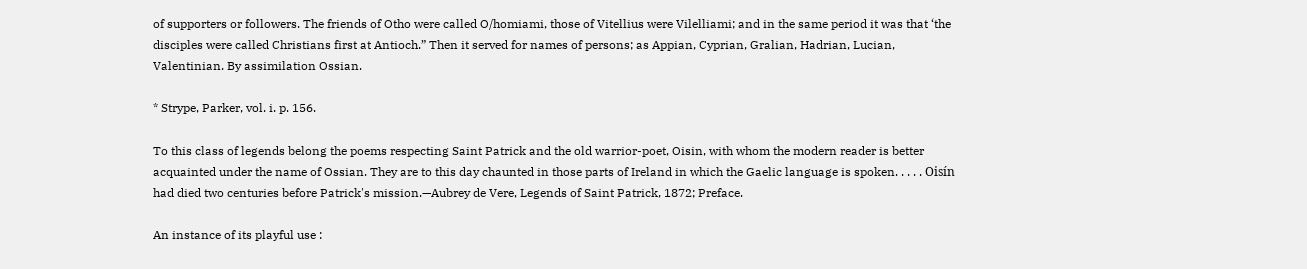of supporters or followers. The friends of Otho were called O/homiami, those of Vitellius were Vilelliami; and in the same period it was that ‘the disciples were called Christians first at Antioch.” Then it served for names of persons; as Appian, Cyprian, Gralian, Hadrian, Lucian, Valentinian. By assimilation Ossian.

* Strype, Parker, vol. i. p. 156.

To this class of legends belong the poems respecting Saint Patrick and the old warrior-poet, Oisin, with whom the modern reader is better acquainted under the name of Ossian. They are to this day chaunted in those parts of Ireland in which the Gaelic language is spoken. . . . . Oisín had died two centuries before Patrick's mission.—Aubrey de Vere, Legends of Saint Patrick, 1872; Preface.

An instance of its playful use :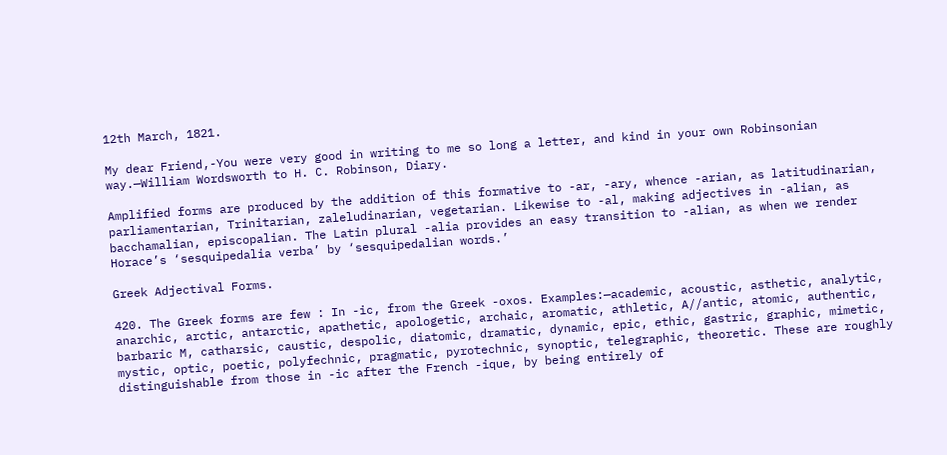12th March, 1821.

My dear Friend,-You were very good in writing to me so long a letter, and kind in your own Robinsonian way.—William Wordsworth to H. C. Robinson, Diary.

Amplified forms are produced by the addition of this formative to -ar, -ary, whence -arian, as latitudinarian, parliamentarian, Trinitarian, zaleludinarian, vegetarian. Likewise to -al, making adjectives in -alian, as bacchamalian, episcopalian. The Latin plural -alia provides an easy transition to -alian, as when we render Horace’s ‘sesquipedalia verba’ by ‘sesquipedalian words.’

Greek Adjectival Forms.

420. The Greek forms are few : In -ic, from the Greek -oxos. Examples:—academic, acoustic, asthetic, analytic, anarchic, arctic, antarctic, apathetic, apologetic, archaic, aromatic, athletic, A//antic, atomic, authentic, barbaric M, catharsic, caustic, despolic, diatomic, dramatic, dynamic, epic, ethic, gastric, graphic, mimetic, mystic, optic, poetic, polyfechnic, pragmatic, pyrotechnic, synoptic, telegraphic, theoretic. These are roughly distinguishable from those in -ic after the French -ique, by being entirely of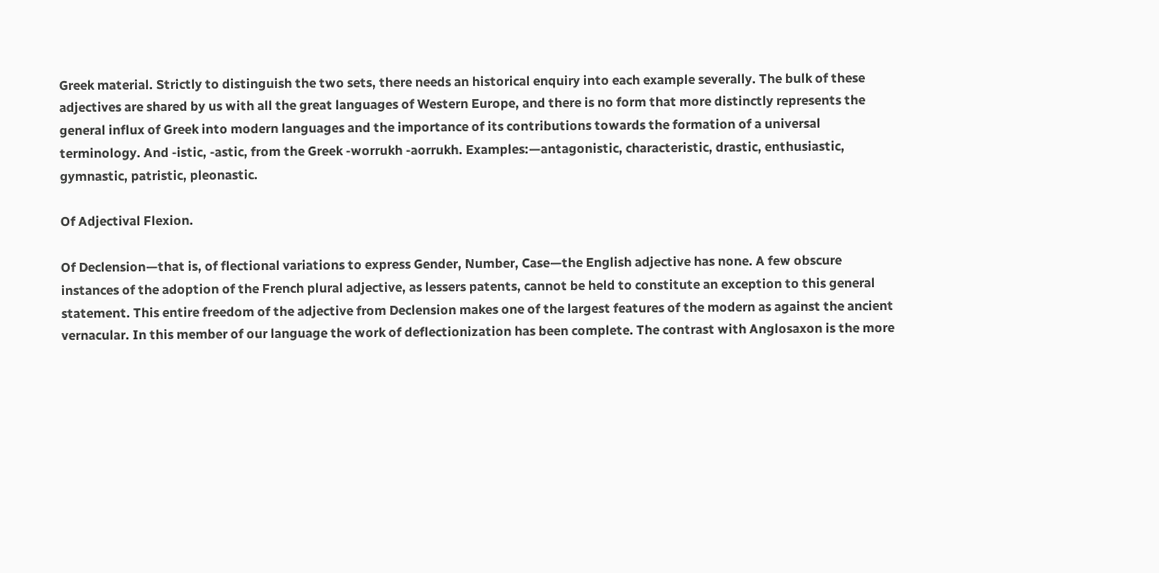Greek material. Strictly to distinguish the two sets, there needs an historical enquiry into each example severally. The bulk of these adjectives are shared by us with all the great languages of Western Europe, and there is no form that more distinctly represents the general influx of Greek into modern languages and the importance of its contributions towards the formation of a universal terminology. And -istic, -astic, from the Greek -worrukh -aorrukh. Examples:—antagonistic, characteristic, drastic, enthusiastic, gymnastic, patristic, pleonastic.

Of Adjectival Flexion.

Of Declension—that is, of flectional variations to express Gender, Number, Case—the English adjective has none. A few obscure instances of the adoption of the French plural adjective, as lessers patents, cannot be held to constitute an exception to this general statement. This entire freedom of the adjective from Declension makes one of the largest features of the modern as against the ancient vernacular. In this member of our language the work of deflectionization has been complete. The contrast with Anglosaxon is the more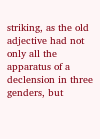striking, as the old adjective had not only all the apparatus of a declension in three genders, but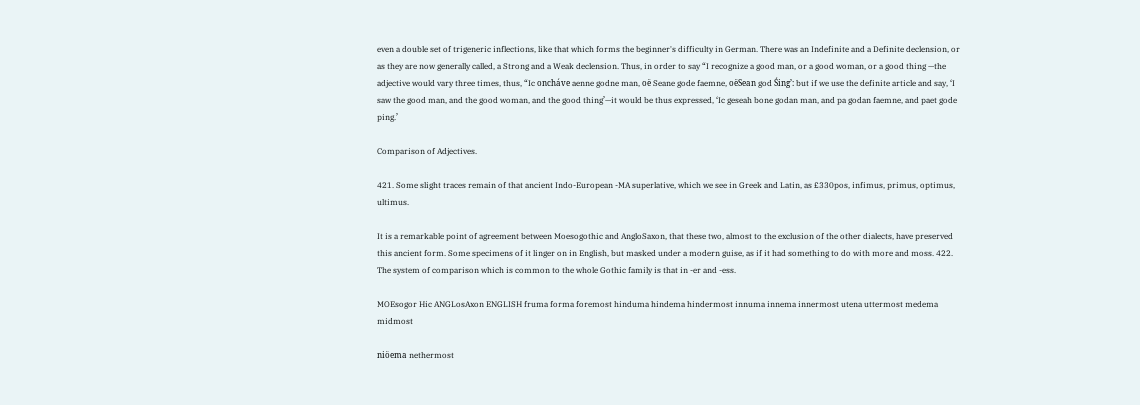even a double set of trigeneric inflections, like that which forms the beginner's difficulty in German. There was an Indefinite and a Definite declension, or as they are now generally called, a Strong and a Weak declension. Thus, in order to say “I recognize a good man, or a good woman, or a good thing —the adjective would vary three times, thus, “Ic oncháve aenne godne man, oë Seane gode faemne, oëSean god Śing’: but if we use the definite article and say, ‘I saw the good man, and the good woman, and the good thing’—it would be thus expressed, ‘Ic geseah bone godan man, and pa godan faemne, and paet gode ping.’

Comparison of Adjectives.

421. Some slight traces remain of that ancient Indo-European -MA superlative, which we see in Greek and Latin, as £330pos, infimus, primus, optimus, ultimus.

It is a remarkable point of agreement between Moesogothic and AngloSaxon, that these two, almost to the exclusion of the other dialects, have preserved this ancient form. Some specimens of it linger on in English, but masked under a modern guise, as if it had something to do with more and moss. 422. The system of comparison which is common to the whole Gothic family is that in -er and -ess.

MOEsogor Hic ANGLosAxon ENGLISH fruma forma foremost hinduma hindema hindermost innuma innema innermost utena uttermost medema midmost

niöema nethermost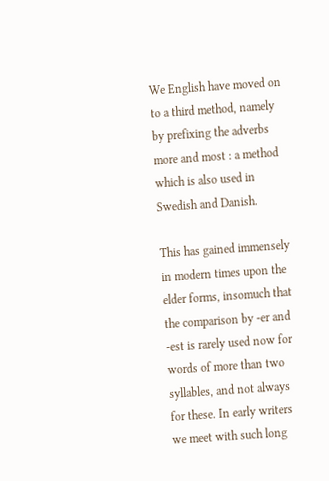We English have moved on to a third method, namely by prefixing the adverbs more and most : a method which is also used in Swedish and Danish.

This has gained immensely in modern times upon the elder forms, insomuch that the comparison by -er and -est is rarely used now for words of more than two syllables, and not always for these. In early writers we meet with such long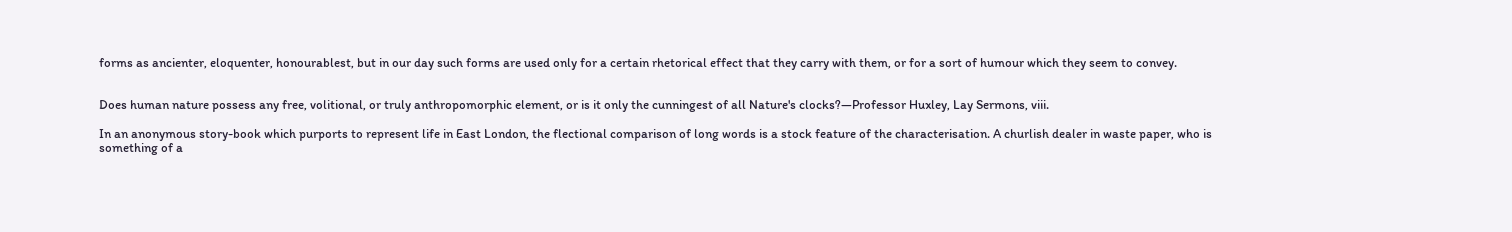forms as ancienter, eloquenter, honourablest, but in our day such forms are used only for a certain rhetorical effect that they carry with them, or for a sort of humour which they seem to convey.


Does human nature possess any free, volitional, or truly anthropomorphic element, or is it only the cunningest of all Nature's clocks?—Professor Huxley, Lay Sermons, viii.

In an anonymous story-book which purports to represent life in East London, the flectional comparison of long words is a stock feature of the characterisation. A churlish dealer in waste paper, who is something of a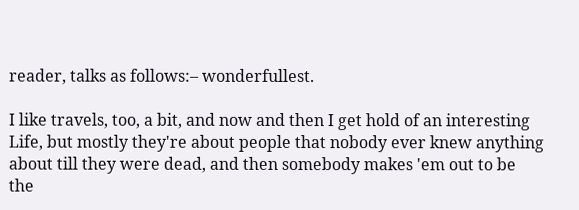reader, talks as follows:– wonderfullest.

I like travels, too, a bit, and now and then I get hold of an interesting Life, but mostly they're about people that nobody ever knew anything about till they were dead, and then somebody makes 'em out to be the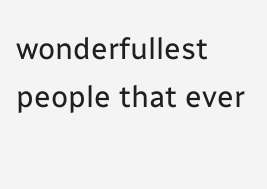wonderfullest people that ever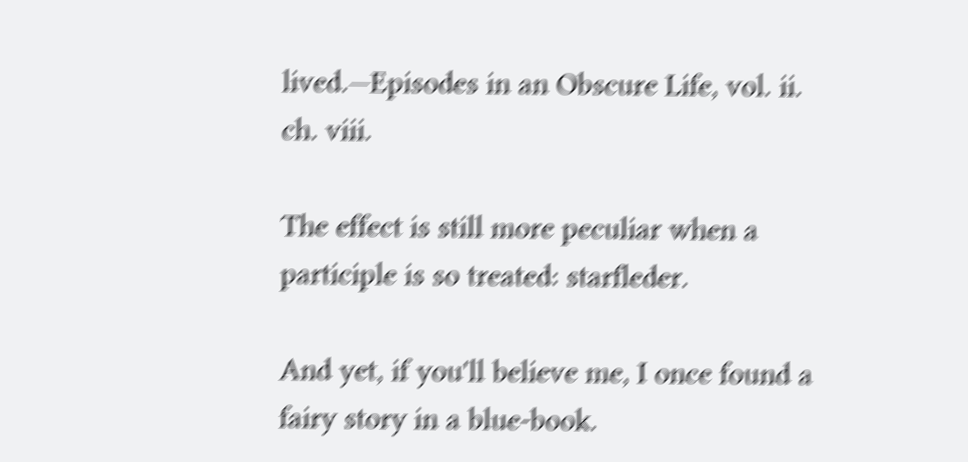lived.—Episodes in an Obscure Life, vol. ii. ch. viii.

The effect is still more peculiar when a participle is so treated: starfleder.

And yet, if you'll believe me, I once found a fairy story in a blue-book.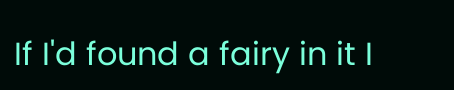If I'd found a fairy in it I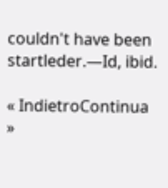couldn't have been startleder.—Id, ibid.

« IndietroContinua »